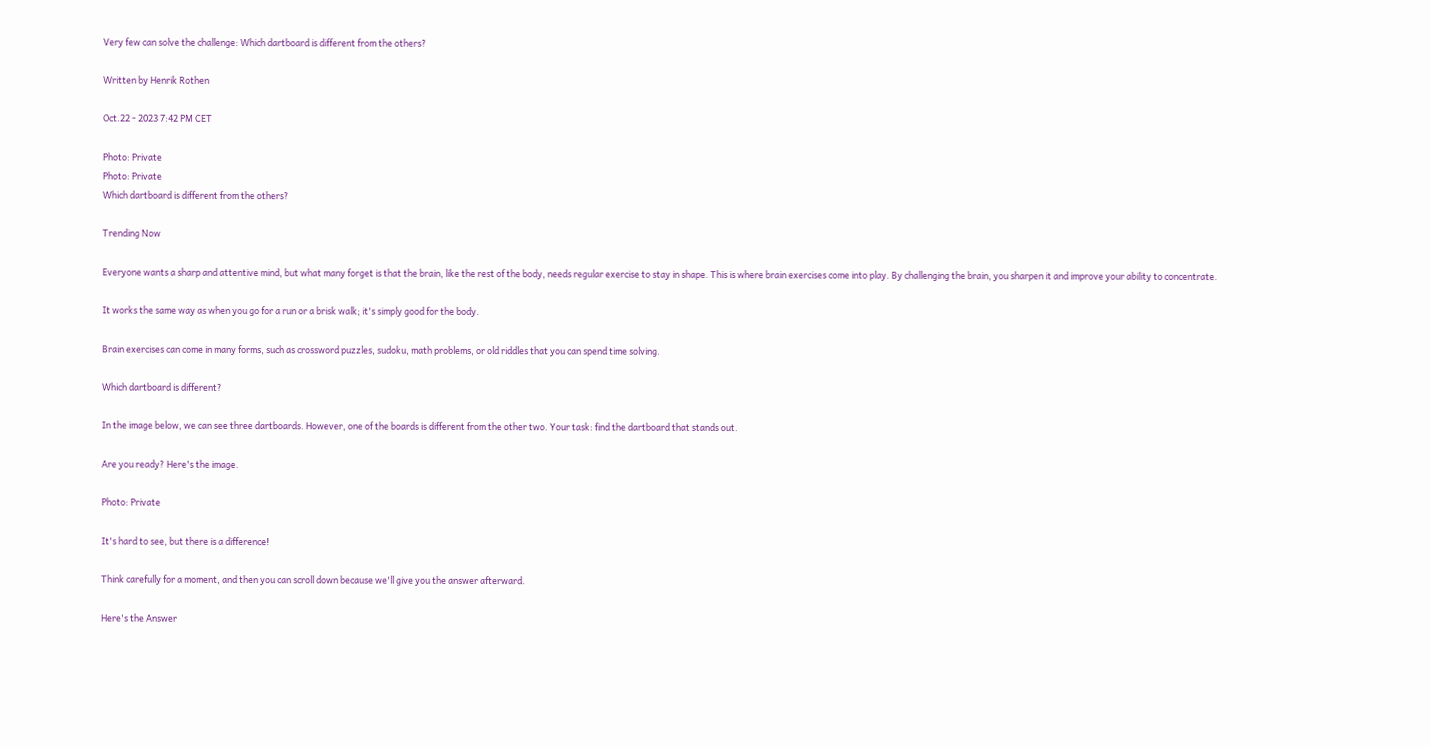Very few can solve the challenge: Which dartboard is different from the others?

Written by Henrik Rothen

Oct.22 - 2023 7:42 PM CET

Photo: Private
Photo: Private
Which dartboard is different from the others?

Trending Now

Everyone wants a sharp and attentive mind, but what many forget is that the brain, like the rest of the body, needs regular exercise to stay in shape. This is where brain exercises come into play. By challenging the brain, you sharpen it and improve your ability to concentrate.

It works the same way as when you go for a run or a brisk walk; it's simply good for the body.

Brain exercises can come in many forms, such as crossword puzzles, sudoku, math problems, or old riddles that you can spend time solving.

Which dartboard is different?

In the image below, we can see three dartboards. However, one of the boards is different from the other two. Your task: find the dartboard that stands out.

Are you ready? Here's the image.

Photo: Private

It's hard to see, but there is a difference!

Think carefully for a moment, and then you can scroll down because we'll give you the answer afterward.

Here's the Answer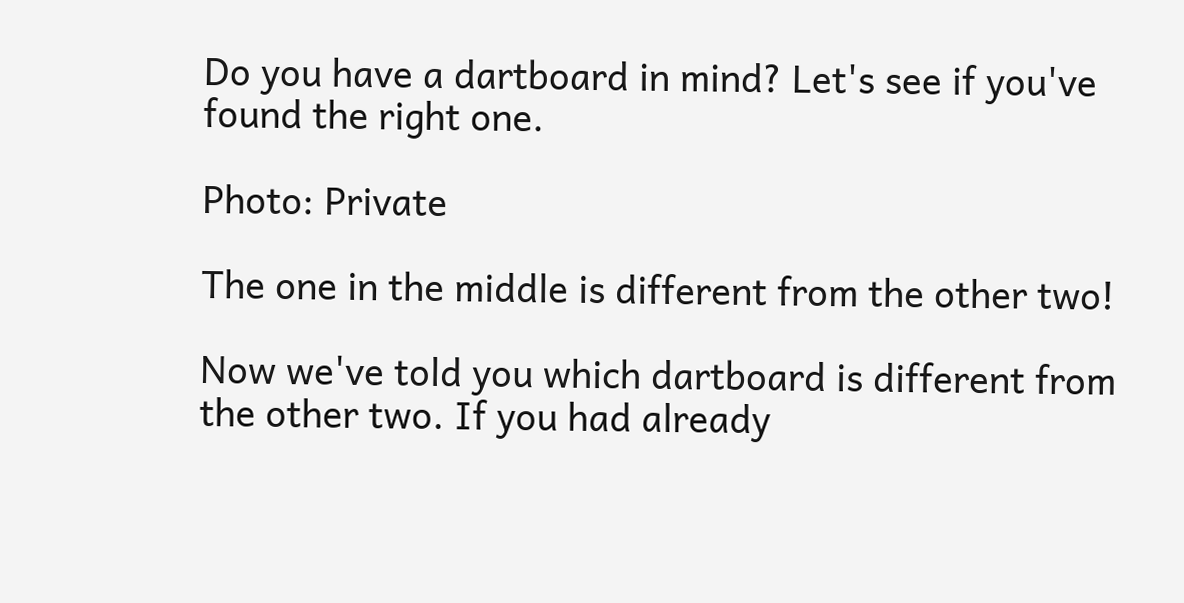Do you have a dartboard in mind? Let's see if you've found the right one.

Photo: Private

The one in the middle is different from the other two!

Now we've told you which dartboard is different from the other two. If you had already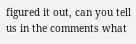figured it out, can you tell us in the comments what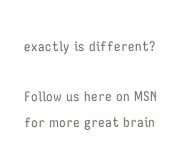exactly is different?

Follow us here on MSN for more great brain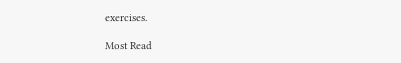exercises.

Most Read